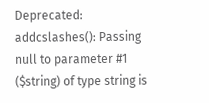Deprecated: addcslashes(): Passing null to parameter #1 ($string) of type string is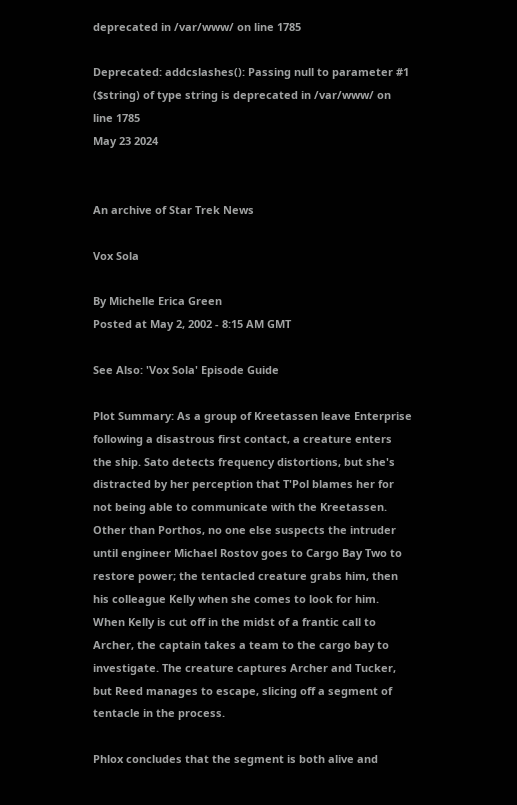deprecated in /var/www/ on line 1785

Deprecated: addcslashes(): Passing null to parameter #1 ($string) of type string is deprecated in /var/www/ on line 1785
May 23 2024


An archive of Star Trek News

Vox Sola

By Michelle Erica Green
Posted at May 2, 2002 - 8:15 AM GMT

See Also: 'Vox Sola' Episode Guide

Plot Summary: As a group of Kreetassen leave Enterprise following a disastrous first contact, a creature enters the ship. Sato detects frequency distortions, but she's distracted by her perception that T'Pol blames her for not being able to communicate with the Kreetassen. Other than Porthos, no one else suspects the intruder until engineer Michael Rostov goes to Cargo Bay Two to restore power; the tentacled creature grabs him, then his colleague Kelly when she comes to look for him. When Kelly is cut off in the midst of a frantic call to Archer, the captain takes a team to the cargo bay to investigate. The creature captures Archer and Tucker, but Reed manages to escape, slicing off a segment of tentacle in the process.

Phlox concludes that the segment is both alive and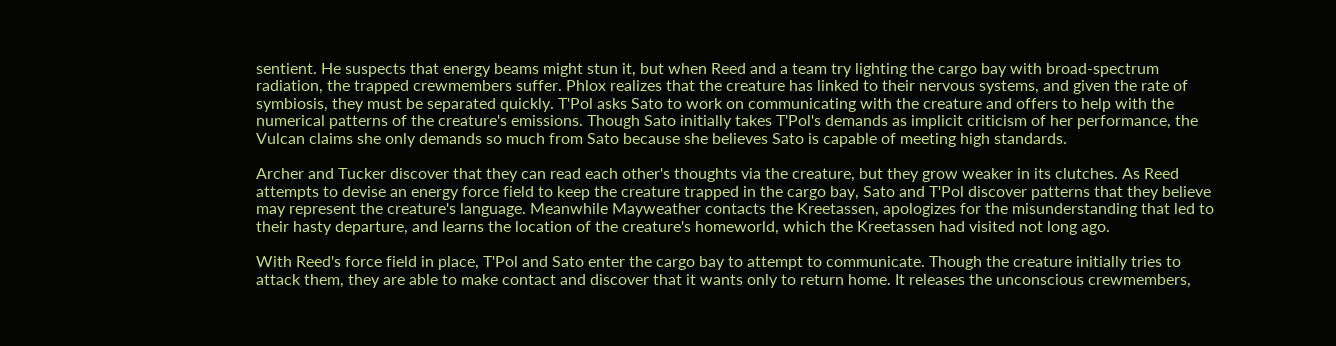sentient. He suspects that energy beams might stun it, but when Reed and a team try lighting the cargo bay with broad-spectrum radiation, the trapped crewmembers suffer. Phlox realizes that the creature has linked to their nervous systems, and given the rate of symbiosis, they must be separated quickly. T'Pol asks Sato to work on communicating with the creature and offers to help with the numerical patterns of the creature's emissions. Though Sato initially takes T'Pol's demands as implicit criticism of her performance, the Vulcan claims she only demands so much from Sato because she believes Sato is capable of meeting high standards.

Archer and Tucker discover that they can read each other's thoughts via the creature, but they grow weaker in its clutches. As Reed attempts to devise an energy force field to keep the creature trapped in the cargo bay, Sato and T'Pol discover patterns that they believe may represent the creature's language. Meanwhile Mayweather contacts the Kreetassen, apologizes for the misunderstanding that led to their hasty departure, and learns the location of the creature's homeworld, which the Kreetassen had visited not long ago.

With Reed's force field in place, T'Pol and Sato enter the cargo bay to attempt to communicate. Though the creature initially tries to attack them, they are able to make contact and discover that it wants only to return home. It releases the unconscious crewmembers,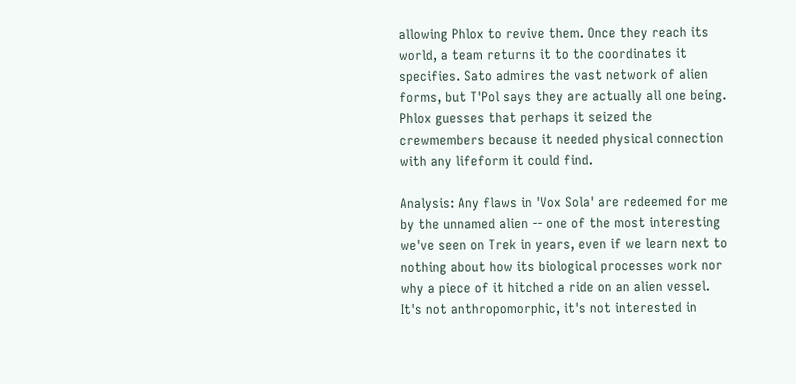allowing Phlox to revive them. Once they reach its world, a team returns it to the coordinates it specifies. Sato admires the vast network of alien forms, but T'Pol says they are actually all one being. Phlox guesses that perhaps it seized the crewmembers because it needed physical connection with any lifeform it could find.

Analysis: Any flaws in 'Vox Sola' are redeemed for me by the unnamed alien -- one of the most interesting we've seen on Trek in years, even if we learn next to nothing about how its biological processes work nor why a piece of it hitched a ride on an alien vessel. It's not anthropomorphic, it's not interested in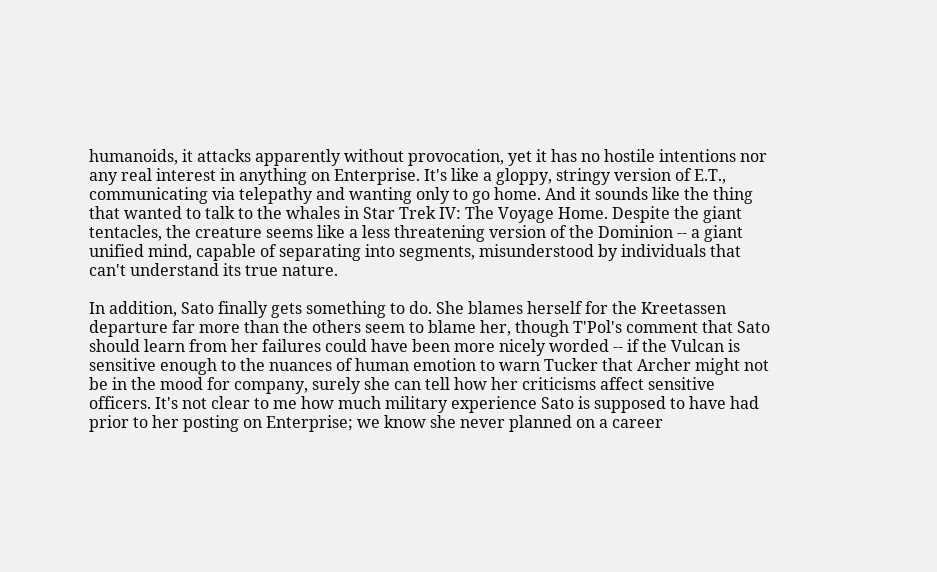humanoids, it attacks apparently without provocation, yet it has no hostile intentions nor any real interest in anything on Enterprise. It's like a gloppy, stringy version of E.T., communicating via telepathy and wanting only to go home. And it sounds like the thing that wanted to talk to the whales in Star Trek IV: The Voyage Home. Despite the giant tentacles, the creature seems like a less threatening version of the Dominion -- a giant unified mind, capable of separating into segments, misunderstood by individuals that can't understand its true nature.

In addition, Sato finally gets something to do. She blames herself for the Kreetassen departure far more than the others seem to blame her, though T'Pol's comment that Sato should learn from her failures could have been more nicely worded -- if the Vulcan is sensitive enough to the nuances of human emotion to warn Tucker that Archer might not be in the mood for company, surely she can tell how her criticisms affect sensitive officers. It's not clear to me how much military experience Sato is supposed to have had prior to her posting on Enterprise; we know she never planned on a career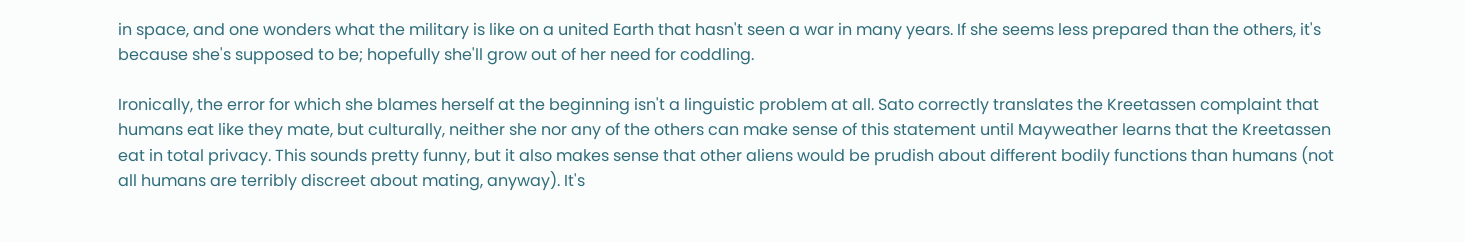in space, and one wonders what the military is like on a united Earth that hasn't seen a war in many years. If she seems less prepared than the others, it's because she's supposed to be; hopefully she'll grow out of her need for coddling.

Ironically, the error for which she blames herself at the beginning isn't a linguistic problem at all. Sato correctly translates the Kreetassen complaint that humans eat like they mate, but culturally, neither she nor any of the others can make sense of this statement until Mayweather learns that the Kreetassen eat in total privacy. This sounds pretty funny, but it also makes sense that other aliens would be prudish about different bodily functions than humans (not all humans are terribly discreet about mating, anyway). It's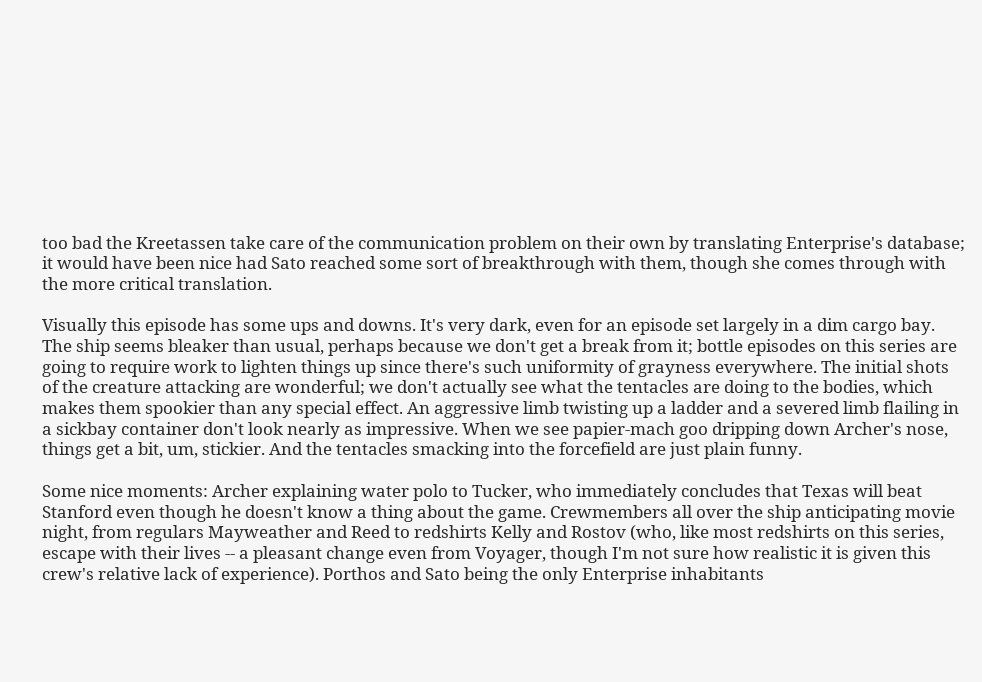too bad the Kreetassen take care of the communication problem on their own by translating Enterprise's database; it would have been nice had Sato reached some sort of breakthrough with them, though she comes through with the more critical translation.

Visually this episode has some ups and downs. It's very dark, even for an episode set largely in a dim cargo bay. The ship seems bleaker than usual, perhaps because we don't get a break from it; bottle episodes on this series are going to require work to lighten things up since there's such uniformity of grayness everywhere. The initial shots of the creature attacking are wonderful; we don't actually see what the tentacles are doing to the bodies, which makes them spookier than any special effect. An aggressive limb twisting up a ladder and a severed limb flailing in a sickbay container don't look nearly as impressive. When we see papier-mach goo dripping down Archer's nose, things get a bit, um, stickier. And the tentacles smacking into the forcefield are just plain funny.

Some nice moments: Archer explaining water polo to Tucker, who immediately concludes that Texas will beat Stanford even though he doesn't know a thing about the game. Crewmembers all over the ship anticipating movie night, from regulars Mayweather and Reed to redshirts Kelly and Rostov (who, like most redshirts on this series, escape with their lives -- a pleasant change even from Voyager, though I'm not sure how realistic it is given this crew's relative lack of experience). Porthos and Sato being the only Enterprise inhabitants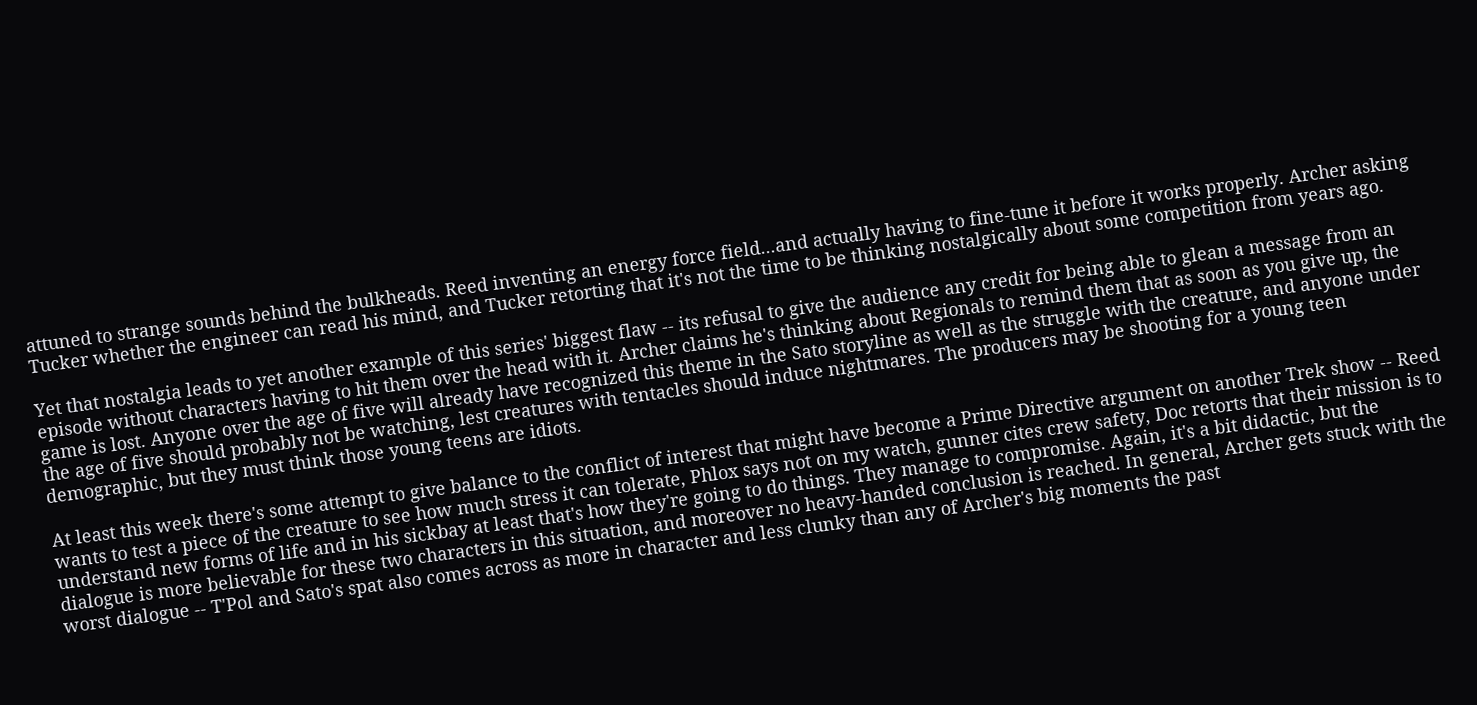attuned to strange sounds behind the bulkheads. Reed inventing an energy force field...and actually having to fine-tune it before it works properly. Archer asking Tucker whether the engineer can read his mind, and Tucker retorting that it's not the time to be thinking nostalgically about some competition from years ago.

Yet that nostalgia leads to yet another example of this series' biggest flaw -- its refusal to give the audience any credit for being able to glean a message from an episode without characters having to hit them over the head with it. Archer claims he's thinking about Regionals to remind them that as soon as you give up, the game is lost. Anyone over the age of five will already have recognized this theme in the Sato storyline as well as the struggle with the creature, and anyone under the age of five should probably not be watching, lest creatures with tentacles should induce nightmares. The producers may be shooting for a young teen demographic, but they must think those young teens are idiots.

At least this week there's some attempt to give balance to the conflict of interest that might have become a Prime Directive argument on another Trek show -- Reed wants to test a piece of the creature to see how much stress it can tolerate, Phlox says not on my watch, gunner cites crew safety, Doc retorts that their mission is to understand new forms of life and in his sickbay at least that's how they're going to do things. They manage to compromise. Again, it's a bit didactic, but the dialogue is more believable for these two characters in this situation, and moreover no heavy-handed conclusion is reached. In general, Archer gets stuck with the worst dialogue -- T'Pol and Sato's spat also comes across as more in character and less clunky than any of Archer's big moments the past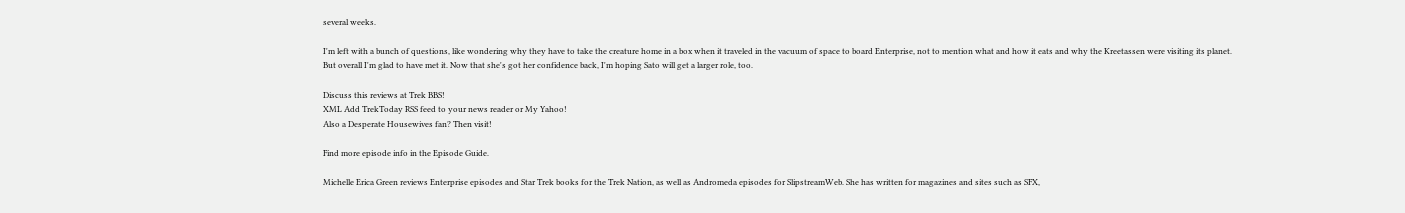several weeks.

I'm left with a bunch of questions, like wondering why they have to take the creature home in a box when it traveled in the vacuum of space to board Enterprise, not to mention what and how it eats and why the Kreetassen were visiting its planet. But overall I'm glad to have met it. Now that she's got her confidence back, I'm hoping Sato will get a larger role, too.

Discuss this reviews at Trek BBS!
XML Add TrekToday RSS feed to your news reader or My Yahoo!
Also a Desperate Housewives fan? Then visit!

Find more episode info in the Episode Guide.

Michelle Erica Green reviews Enterprise episodes and Star Trek books for the Trek Nation, as well as Andromeda episodes for SlipstreamWeb. She has written for magazines and sites such as SFX,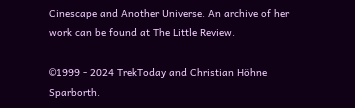Cinescape and Another Universe. An archive of her work can be found at The Little Review.

©1999 - 2024 TrekToday and Christian Höhne Sparborth.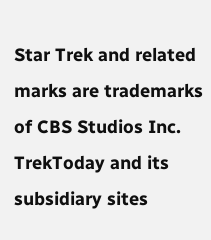Star Trek and related marks are trademarks of CBS Studios Inc. TrekToday and its subsidiary sites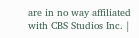are in no way affiliated with CBS Studios Inc. |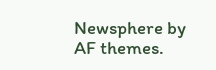Newsphere by AF themes.